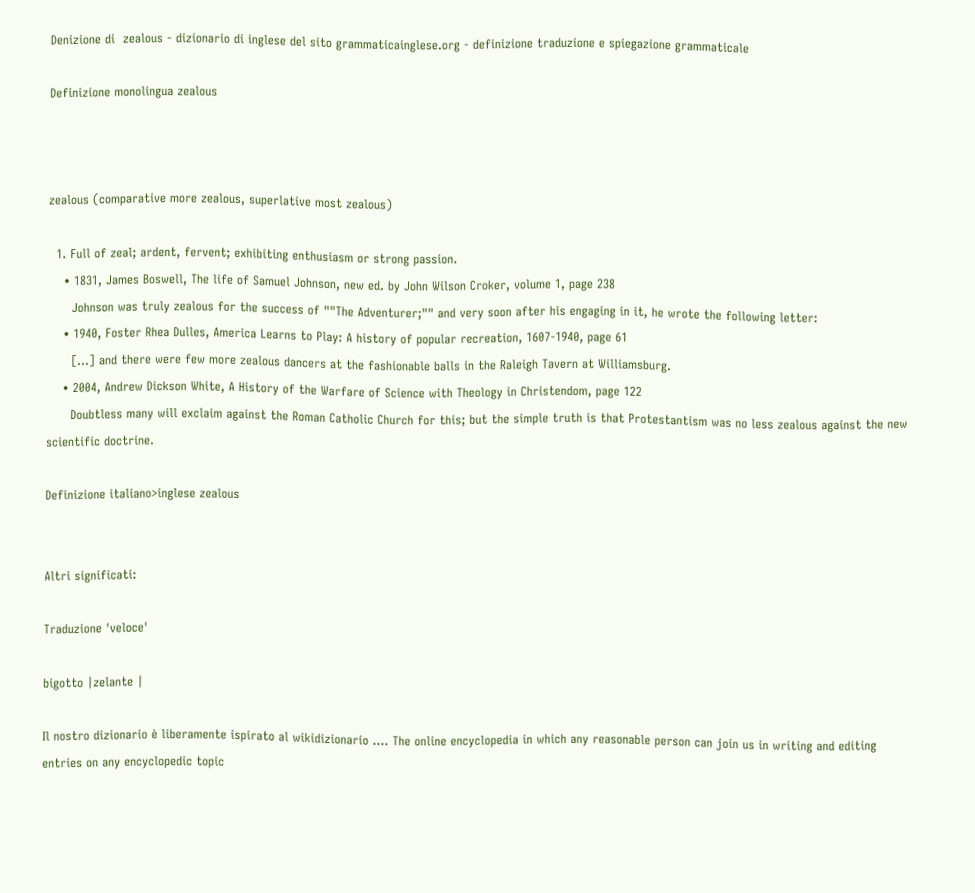Denizione di  zealous - dizionario di inglese del sito grammaticainglese.org - definizione traduzione e spiegazione grammaticale

Definizione monolingua zealous



zealous (comparative more zealous, superlative most zealous)

  1. Full of zeal; ardent, fervent; exhibiting enthusiasm or strong passion.
    • 1831, James Boswell, The life of Samuel Johnson, new ed. by John Wilson Croker, volume 1, page 238
      Johnson was truly zealous for the success of ""The Adventurer;"" and very soon after his engaging in it, he wrote the following letter:
    • 1940, Foster Rhea Dulles, America Learns to Play: A history of popular recreation, 1607-1940, page 61
      […] and there were few more zealous dancers at the fashionable balls in the Raleigh Tavern at Williamsburg.
    • 2004, Andrew Dickson White, A History of the Warfare of Science with Theology in Christendom, page 122
      Doubtless many will exclaim against the Roman Catholic Church for this; but the simple truth is that Protestantism was no less zealous against the new scientific doctrine.

Definizione italiano>inglese zealous


Altri significati:

Traduzione 'veloce'

bigotto |zelante |

Il nostro dizionario è liberamente ispirato al wikidizionario .... The online encyclopedia in which any reasonable person can join us in writing and editing entries on any encyclopedic topic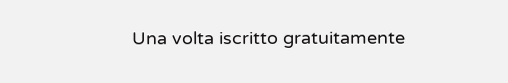Una volta iscritto gratuitamente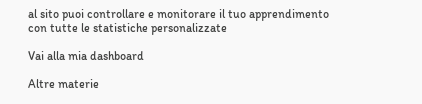al sito puoi controllare e monitorare il tuo apprendimento con tutte le statistiche personalizzate

Vai alla mia dashboard

Altre materie